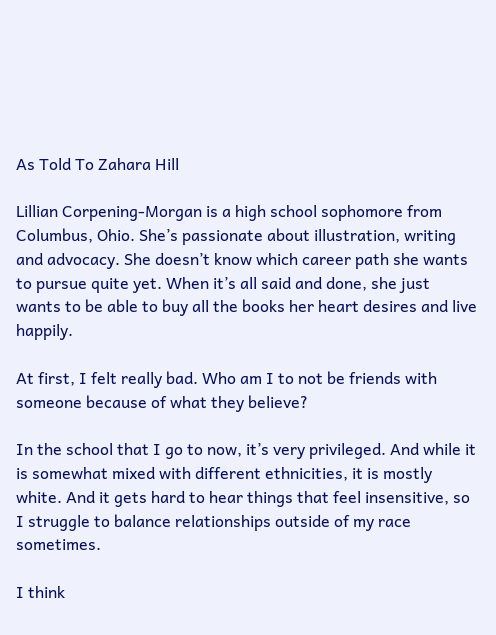As Told To Zahara Hill

Lillian Corpening-Morgan is a high school sophomore from Columbus, Ohio. She’s passionate about illustration, writing and advocacy. She doesn’t know which career path she wants to pursue quite yet. When it’s all said and done, she just wants to be able to buy all the books her heart desires and live happily.

At first, I felt really bad. Who am I to not be friends with someone because of what they believe?

In the school that I go to now, it’s very privileged. And while it is somewhat mixed with different ethnicities, it is mostly white. And it gets hard to hear things that feel insensitive, so I struggle to balance relationships outside of my race sometimes.

I think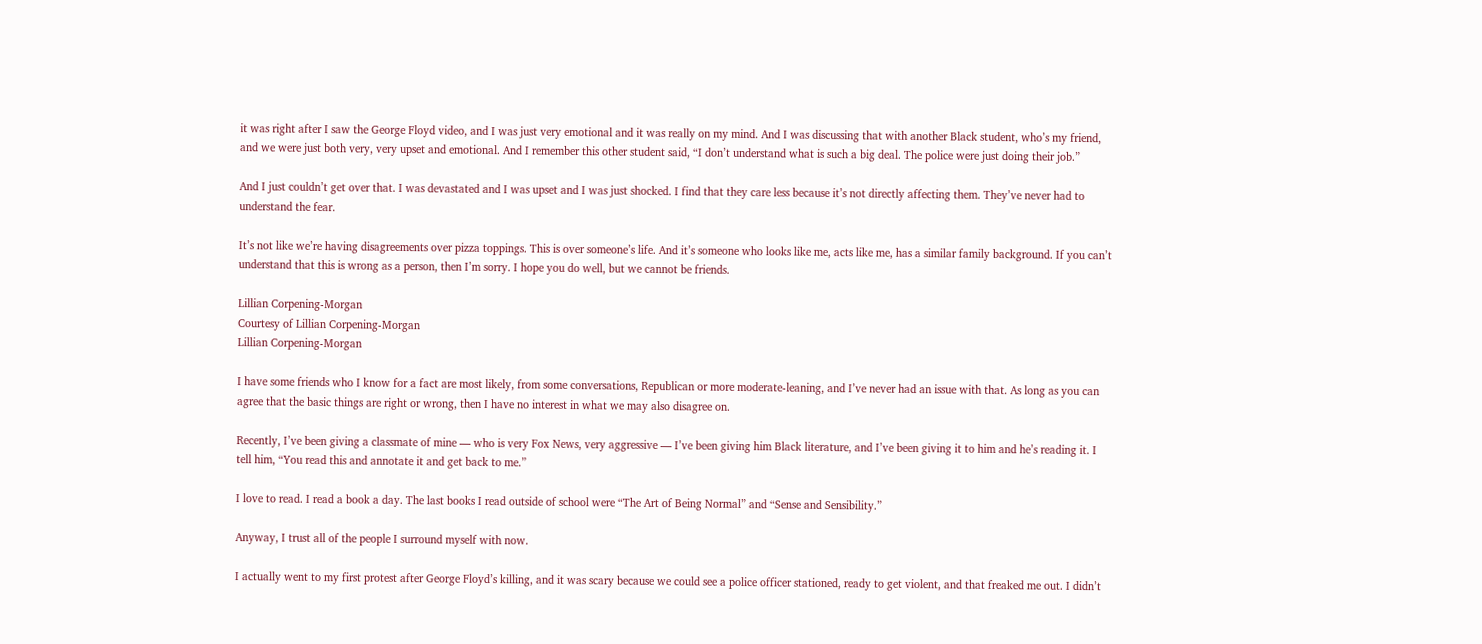it was right after I saw the George Floyd video, and I was just very emotional and it was really on my mind. And I was discussing that with another Black student, who’s my friend, and we were just both very, very upset and emotional. And I remember this other student said, “I don’t understand what is such a big deal. The police were just doing their job.”

And I just couldn’t get over that. I was devastated and I was upset and I was just shocked. I find that they care less because it’s not directly affecting them. They’ve never had to understand the fear.

It’s not like we’re having disagreements over pizza toppings. This is over someone’s life. And it’s someone who looks like me, acts like me, has a similar family background. If you can’t understand that this is wrong as a person, then I’m sorry. I hope you do well, but we cannot be friends.

Lillian Corpening-Morgan
Courtesy of Lillian Corpening-Morgan
Lillian Corpening-Morgan

I have some friends who I know for a fact are most likely, from some conversations, Republican or more moderate-leaning, and I’ve never had an issue with that. As long as you can agree that the basic things are right or wrong, then I have no interest in what we may also disagree on.

Recently, I’ve been giving a classmate of mine — who is very Fox News, very aggressive — I’ve been giving him Black literature, and I’ve been giving it to him and he’s reading it. I tell him, “You read this and annotate it and get back to me.”

I love to read. I read a book a day. The last books I read outside of school were “The Art of Being Normal” and “Sense and Sensibility.”

Anyway, I trust all of the people I surround myself with now.

I actually went to my first protest after George Floyd’s killing, and it was scary because we could see a police officer stationed, ready to get violent, and that freaked me out. I didn’t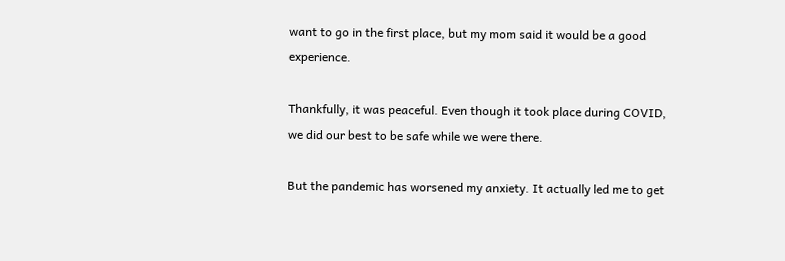want to go in the first place, but my mom said it would be a good experience.

Thankfully, it was peaceful. Even though it took place during COVID, we did our best to be safe while we were there.

But the pandemic has worsened my anxiety. It actually led me to get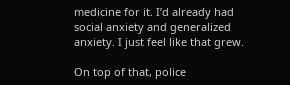medicine for it. I’d already had social anxiety and generalized anxiety. I just feel like that grew.

On top of that, police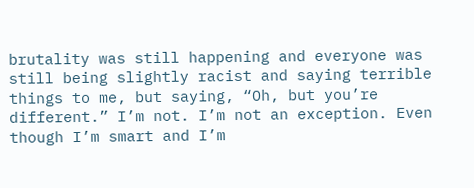brutality was still happening and everyone was still being slightly racist and saying terrible things to me, but saying, “Oh, but you’re different.” I’m not. I’m not an exception. Even though I’m smart and I’m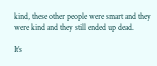kind, these other people were smart and they were kind and they still ended up dead.

It’s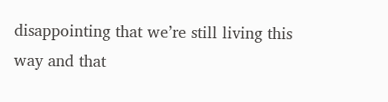disappointing that we’re still living this way and that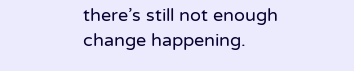there’s still not enough change happening.